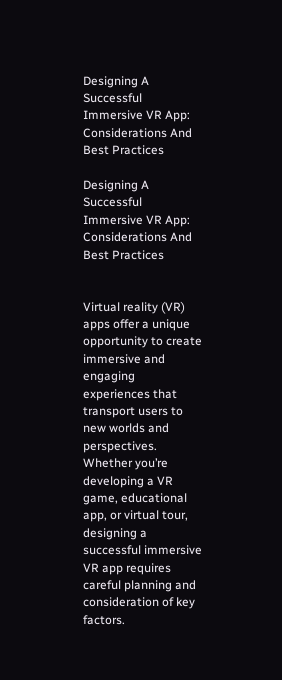Designing A Successful Immersive VR App: Considerations And Best Practices

Designing A Successful Immersive VR App: Considerations And Best Practices


Virtual reality (VR) apps offer a unique opportunity to create immersive and engaging experiences that transport users to new worlds and perspectives. Whether you’re developing a VR game, educational app, or virtual tour, designing a successful immersive VR app requires careful planning and consideration of key factors.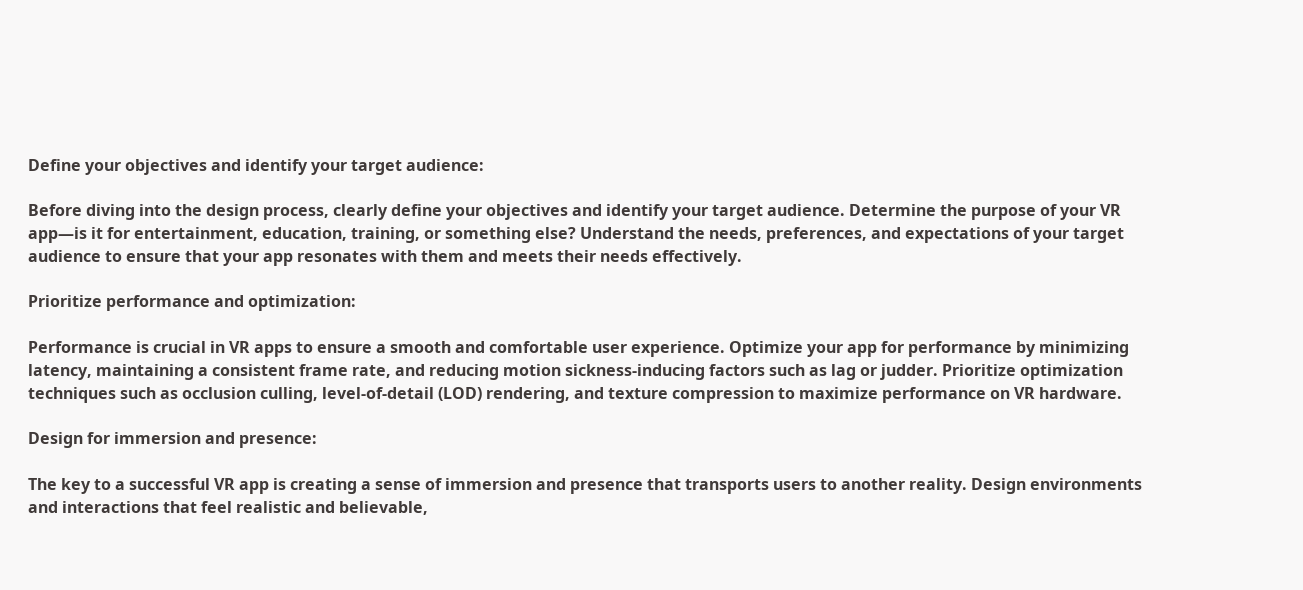Define your objectives and identify your target audience:

Before diving into the design process, clearly define your objectives and identify your target audience. Determine the purpose of your VR app—is it for entertainment, education, training, or something else? Understand the needs, preferences, and expectations of your target audience to ensure that your app resonates with them and meets their needs effectively.

Prioritize performance and optimization:

Performance is crucial in VR apps to ensure a smooth and comfortable user experience. Optimize your app for performance by minimizing latency, maintaining a consistent frame rate, and reducing motion sickness-inducing factors such as lag or judder. Prioritize optimization techniques such as occlusion culling, level-of-detail (LOD) rendering, and texture compression to maximize performance on VR hardware.

Design for immersion and presence:

The key to a successful VR app is creating a sense of immersion and presence that transports users to another reality. Design environments and interactions that feel realistic and believable,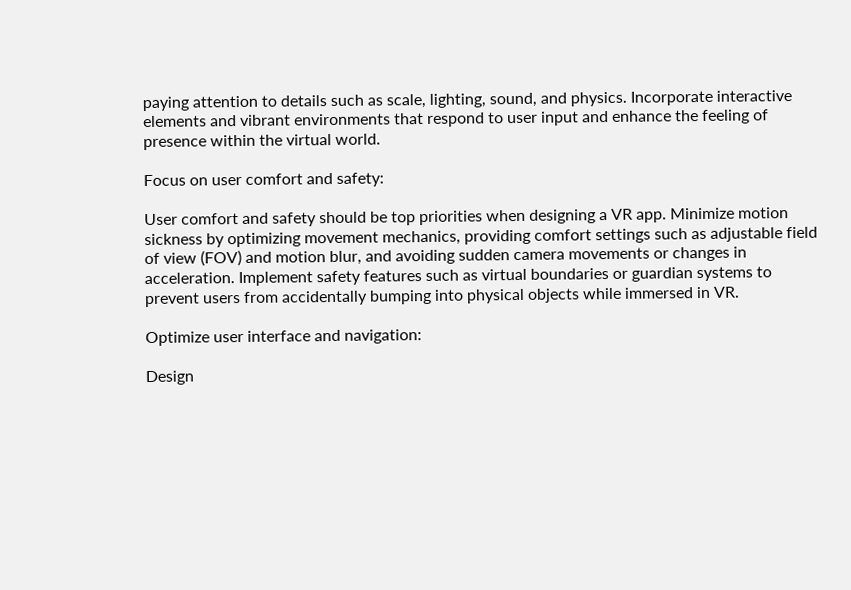paying attention to details such as scale, lighting, sound, and physics. Incorporate interactive elements and vibrant environments that respond to user input and enhance the feeling of presence within the virtual world.

Focus on user comfort and safety:

User comfort and safety should be top priorities when designing a VR app. Minimize motion sickness by optimizing movement mechanics, providing comfort settings such as adjustable field of view (FOV) and motion blur, and avoiding sudden camera movements or changes in acceleration. Implement safety features such as virtual boundaries or guardian systems to prevent users from accidentally bumping into physical objects while immersed in VR.

Optimize user interface and navigation:

Design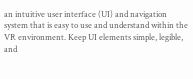an intuitive user interface (UI) and navigation system that is easy to use and understand within the VR environment. Keep UI elements simple, legible, and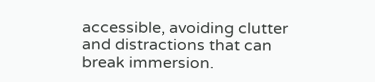accessible, avoiding clutter and distractions that can break immersion.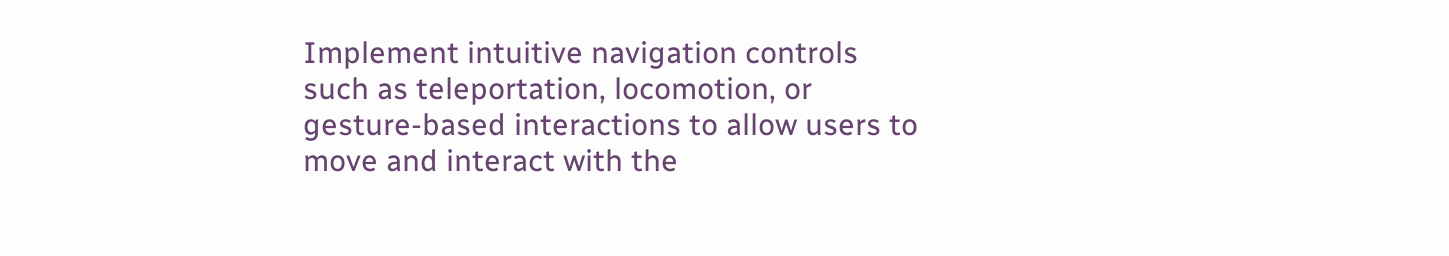Implement intuitive navigation controls such as teleportation, locomotion, or gesture-based interactions to allow users to move and interact with the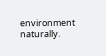environment naturally.